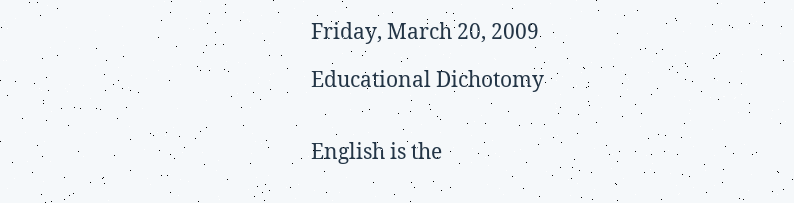Friday, March 20, 2009

Educational Dichotomy


English is the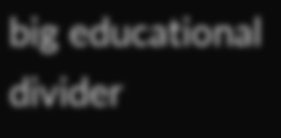big educational divider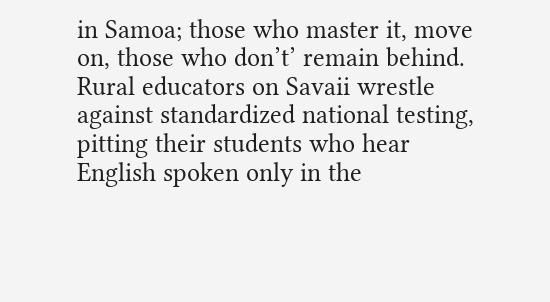in Samoa; those who master it, move on, those who don’t’ remain behind. Rural educators on Savaii wrestle against standardized national testing, pitting their students who hear English spoken only in the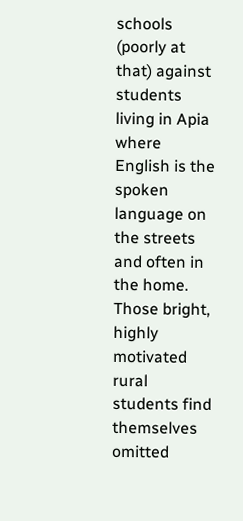schools (poorly at that) against students living in Apia where English is the spoken language on the streets and often in the home. Those bright, highly motivated rural students find themselves omitted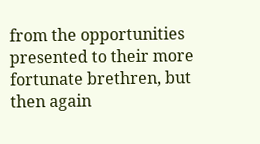from the opportunities presented to their more fortunate brethren, but then again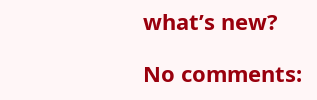what’s new?

No comments: